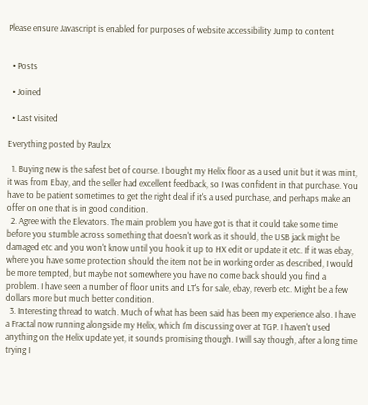Please ensure Javascript is enabled for purposes of website accessibility Jump to content


  • Posts

  • Joined

  • Last visited

Everything posted by Paulzx

  1. Buying new is the safest bet of course. I bought my Helix floor as a used unit but it was mint, it was from Ebay, and the seller had excellent feedback, so I was confident in that purchase. You have to be patient sometimes to get the right deal if it's a used purchase, and perhaps make an offer on one that is in good condition.
  2. Agree with the Elevators. The main problem you have got is that it could take some time before you stumble across something that doesn't work as it should, the USB jack might be damaged etc and you won't know until you hook it up to HX edit or update it etc. If it was ebay, where you have some protection should the item not be in working order as described, I would be more tempted, but maybe not somewhere you have no come back should you find a problem. I have seen a number of floor units and LT's for sale, ebay, reverb etc. Might be a few dollars more but much better condition.
  3. Interesting thread to watch. Much of what has been said has been my experience also. I have a Fractal now running alongside my Helix, which I'm discussing over at TGP. I haven't used anything on the Helix update yet, it sounds promising though. I will say though, after a long time trying I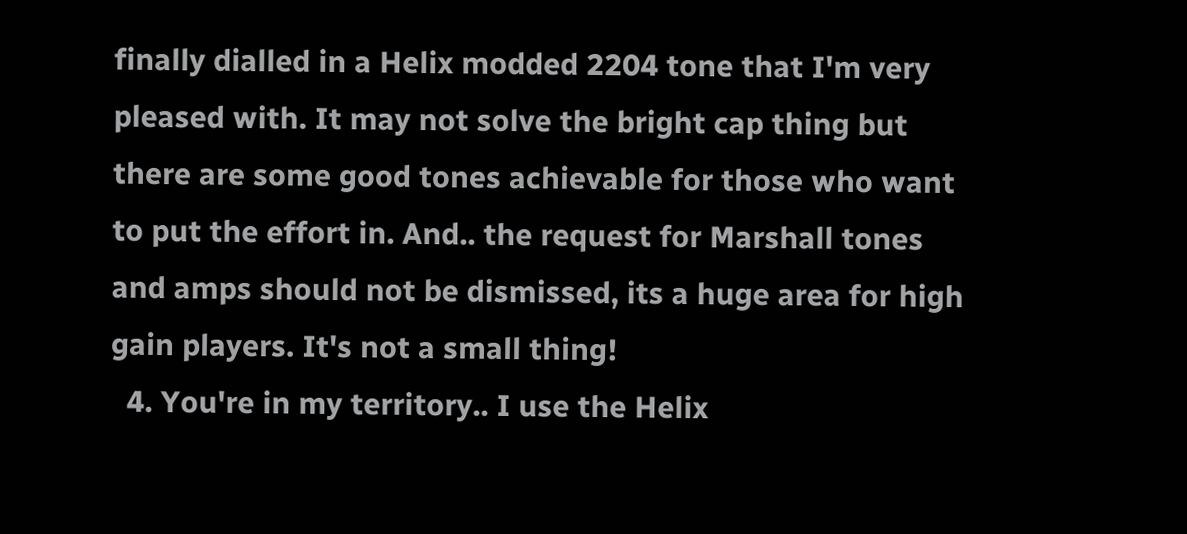finally dialled in a Helix modded 2204 tone that I'm very pleased with. It may not solve the bright cap thing but there are some good tones achievable for those who want to put the effort in. And.. the request for Marshall tones and amps should not be dismissed, its a huge area for high gain players. It's not a small thing!
  4. You're in my territory.. I use the Helix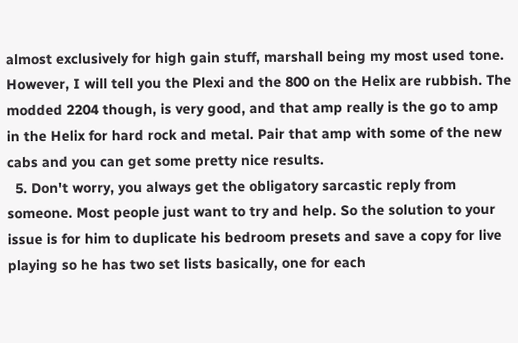almost exclusively for high gain stuff, marshall being my most used tone. However, I will tell you the Plexi and the 800 on the Helix are rubbish. The modded 2204 though, is very good, and that amp really is the go to amp in the Helix for hard rock and metal. Pair that amp with some of the new cabs and you can get some pretty nice results.
  5. Don't worry, you always get the obligatory sarcastic reply from someone. Most people just want to try and help. So the solution to your issue is for him to duplicate his bedroom presets and save a copy for live playing so he has two set lists basically, one for each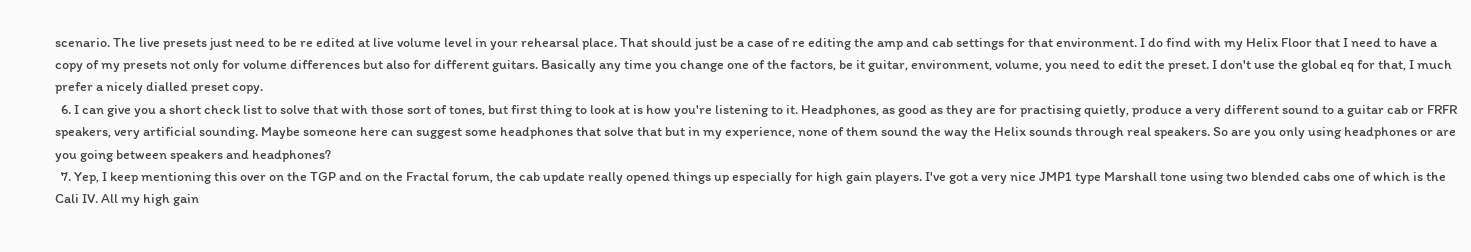scenario. The live presets just need to be re edited at live volume level in your rehearsal place. That should just be a case of re editing the amp and cab settings for that environment. I do find with my Helix Floor that I need to have a copy of my presets not only for volume differences but also for different guitars. Basically any time you change one of the factors, be it guitar, environment, volume, you need to edit the preset. I don't use the global eq for that, I much prefer a nicely dialled preset copy.
  6. I can give you a short check list to solve that with those sort of tones, but first thing to look at is how you're listening to it. Headphones, as good as they are for practising quietly, produce a very different sound to a guitar cab or FRFR speakers, very artificial sounding. Maybe someone here can suggest some headphones that solve that but in my experience, none of them sound the way the Helix sounds through real speakers. So are you only using headphones or are you going between speakers and headphones?
  7. Yep, I keep mentioning this over on the TGP and on the Fractal forum, the cab update really opened things up especially for high gain players. I've got a very nice JMP1 type Marshall tone using two blended cabs one of which is the Cali IV. All my high gain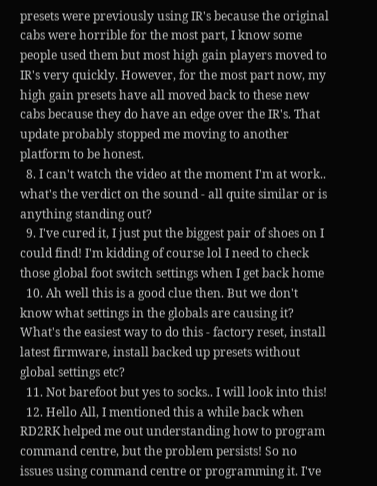presets were previously using IR's because the original cabs were horrible for the most part, I know some people used them but most high gain players moved to IR's very quickly. However, for the most part now, my high gain presets have all moved back to these new cabs because they do have an edge over the IR's. That update probably stopped me moving to another platform to be honest.
  8. I can't watch the video at the moment I'm at work.. what's the verdict on the sound - all quite similar or is anything standing out?
  9. I've cured it, I just put the biggest pair of shoes on I could find! I'm kidding of course lol I need to check those global foot switch settings when I get back home
  10. Ah well this is a good clue then. But we don't know what settings in the globals are causing it? What's the easiest way to do this - factory reset, install latest firmware, install backed up presets without global settings etc?
  11. Not barefoot but yes to socks.. I will look into this!
  12. Hello All, I mentioned this a while back when RD2RK helped me out understanding how to program command centre, but the problem persists! So no issues using command centre or programming it. I've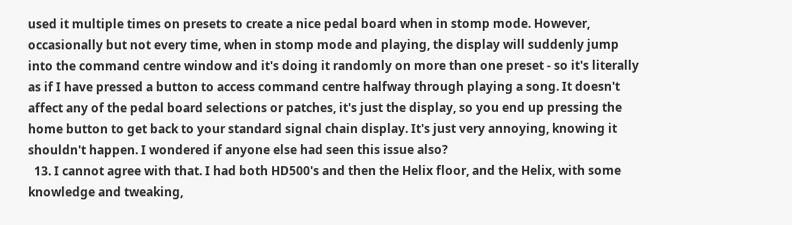used it multiple times on presets to create a nice pedal board when in stomp mode. However, occasionally but not every time, when in stomp mode and playing, the display will suddenly jump into the command centre window and it's doing it randomly on more than one preset - so it's literally as if I have pressed a button to access command centre halfway through playing a song. It doesn't affect any of the pedal board selections or patches, it's just the display, so you end up pressing the home button to get back to your standard signal chain display. It's just very annoying, knowing it shouldn't happen. I wondered if anyone else had seen this issue also?
  13. I cannot agree with that. I had both HD500's and then the Helix floor, and the Helix, with some knowledge and tweaking,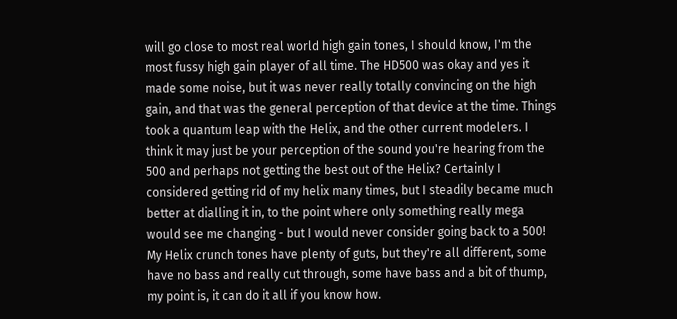will go close to most real world high gain tones, I should know, I'm the most fussy high gain player of all time. The HD500 was okay and yes it made some noise, but it was never really totally convincing on the high gain, and that was the general perception of that device at the time. Things took a quantum leap with the Helix, and the other current modelers. I think it may just be your perception of the sound you're hearing from the 500 and perhaps not getting the best out of the Helix? Certainly I considered getting rid of my helix many times, but I steadily became much better at dialling it in, to the point where only something really mega would see me changing - but I would never consider going back to a 500! My Helix crunch tones have plenty of guts, but they're all different, some have no bass and really cut through, some have bass and a bit of thump, my point is, it can do it all if you know how.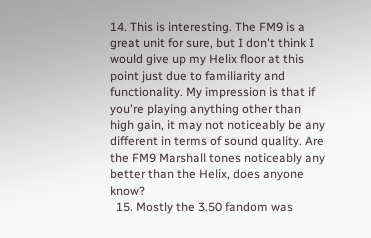14. This is interesting. The FM9 is a great unit for sure, but I don't think I would give up my Helix floor at this point just due to familiarity and functionality. My impression is that if you're playing anything other than high gain, it may not noticeably be any different in terms of sound quality. Are the FM9 Marshall tones noticeably any better than the Helix, does anyone know?
  15. Mostly the 3.50 fandom was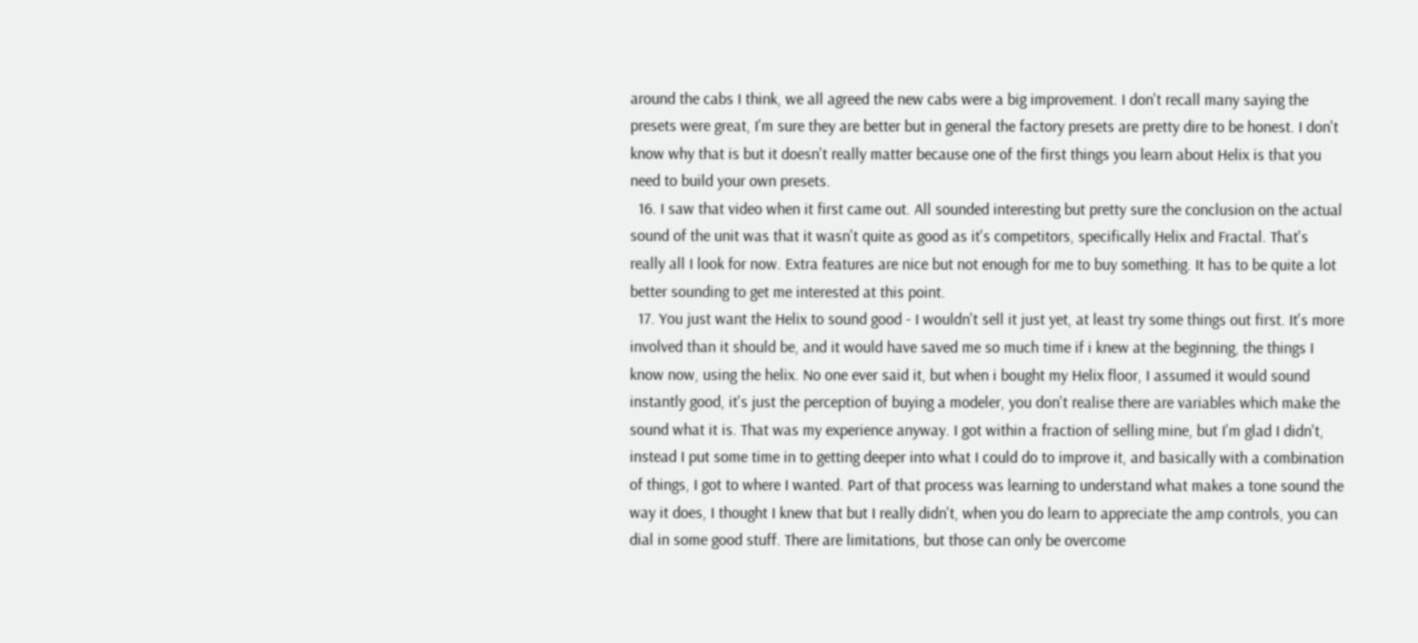around the cabs I think, we all agreed the new cabs were a big improvement. I don't recall many saying the presets were great, I'm sure they are better but in general the factory presets are pretty dire to be honest. I don't know why that is but it doesn't really matter because one of the first things you learn about Helix is that you need to build your own presets.
  16. I saw that video when it first came out. All sounded interesting but pretty sure the conclusion on the actual sound of the unit was that it wasn't quite as good as it's competitors, specifically Helix and Fractal. That's really all I look for now. Extra features are nice but not enough for me to buy something. It has to be quite a lot better sounding to get me interested at this point.
  17. You just want the Helix to sound good - I wouldn't sell it just yet, at least try some things out first. It's more involved than it should be, and it would have saved me so much time if i knew at the beginning, the things I know now, using the helix. No one ever said it, but when i bought my Helix floor, I assumed it would sound instantly good, it's just the perception of buying a modeler, you don't realise there are variables which make the sound what it is. That was my experience anyway. I got within a fraction of selling mine, but I'm glad I didn't, instead I put some time in to getting deeper into what I could do to improve it, and basically with a combination of things, I got to where I wanted. Part of that process was learning to understand what makes a tone sound the way it does, I thought I knew that but I really didn't, when you do learn to appreciate the amp controls, you can dial in some good stuff. There are limitations, but those can only be overcome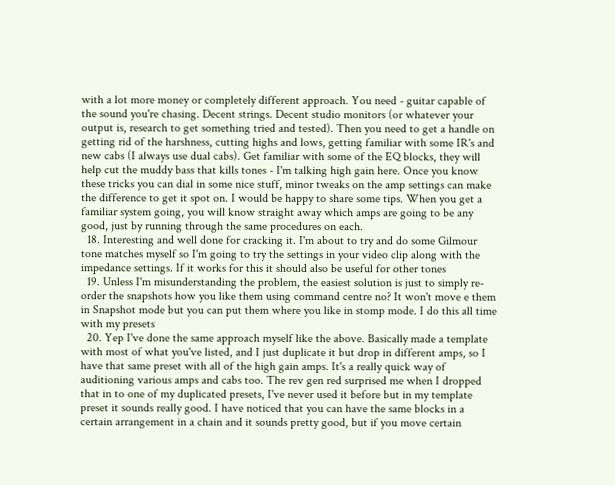with a lot more money or completely different approach. You need - guitar capable of the sound you're chasing. Decent strings. Decent studio monitors (or whatever your output is, research to get something tried and tested). Then you need to get a handle on getting rid of the harshness, cutting highs and lows, getting familiar with some IR's and new cabs (I always use dual cabs). Get familiar with some of the EQ blocks, they will help cut the muddy bass that kills tones - I'm talking high gain here. Once you know these tricks you can dial in some nice stuff, minor tweaks on the amp settings can make the difference to get it spot on. I would be happy to share some tips. When you get a familiar system going, you will know straight away which amps are going to be any good, just by running through the same procedures on each.
  18. Interesting and well done for cracking it. I'm about to try and do some Gilmour tone matches myself so I'm going to try the settings in your video clip along with the impedance settings. If it works for this it should also be useful for other tones
  19. Unless I'm misunderstanding the problem, the easiest solution is just to simply re-order the snapshots how you like them using command centre no? It won't move e them in Snapshot mode but you can put them where you like in stomp mode. I do this all time with my presets
  20. Yep I've done the same approach myself like the above. Basically made a template with most of what you've listed, and I just duplicate it but drop in different amps, so I have that same preset with all of the high gain amps. It's a really quick way of auditioning various amps and cabs too. The rev gen red surprised me when I dropped that in to one of my duplicated presets, I've never used it before but in my template preset it sounds really good. I have noticed that you can have the same blocks in a certain arrangement in a chain and it sounds pretty good, but if you move certain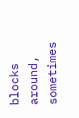blocks around, sometimes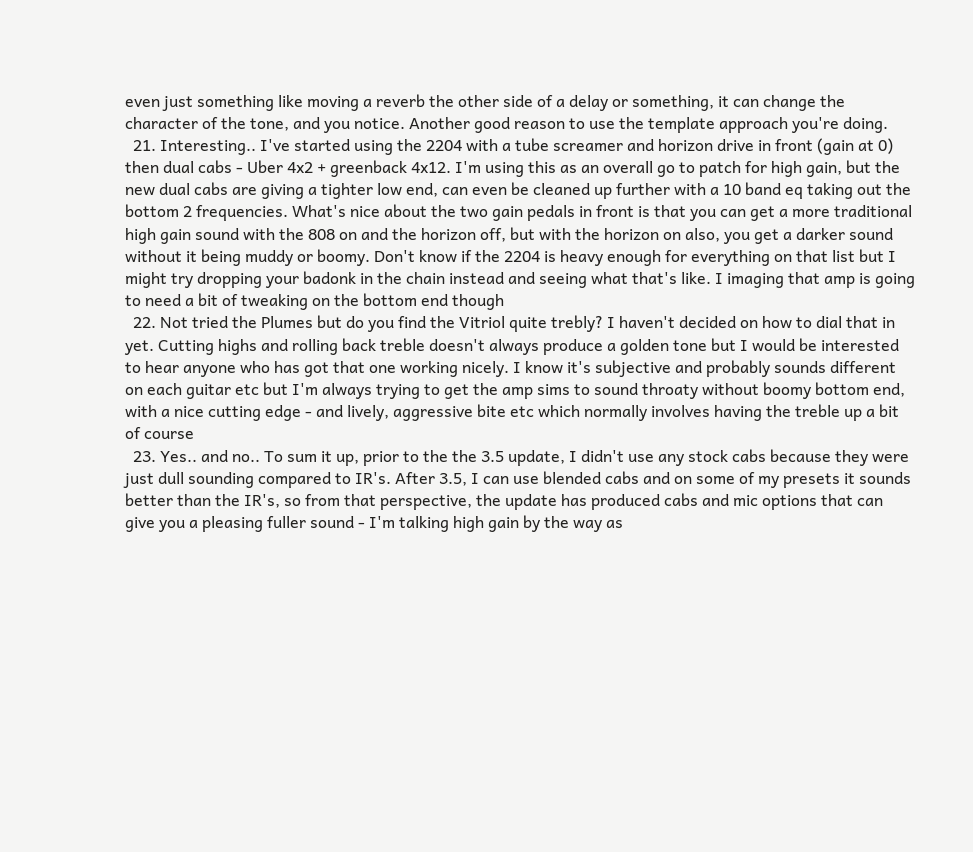even just something like moving a reverb the other side of a delay or something, it can change the character of the tone, and you notice. Another good reason to use the template approach you're doing.
  21. Interesting.. I've started using the 2204 with a tube screamer and horizon drive in front (gain at 0) then dual cabs - Uber 4x2 + greenback 4x12. I'm using this as an overall go to patch for high gain, but the new dual cabs are giving a tighter low end, can even be cleaned up further with a 10 band eq taking out the bottom 2 frequencies. What's nice about the two gain pedals in front is that you can get a more traditional high gain sound with the 808 on and the horizon off, but with the horizon on also, you get a darker sound without it being muddy or boomy. Don't know if the 2204 is heavy enough for everything on that list but I might try dropping your badonk in the chain instead and seeing what that's like. I imaging that amp is going to need a bit of tweaking on the bottom end though
  22. Not tried the Plumes but do you find the Vitriol quite trebly? I haven't decided on how to dial that in yet. Cutting highs and rolling back treble doesn't always produce a golden tone but I would be interested to hear anyone who has got that one working nicely. I know it's subjective and probably sounds different on each guitar etc but I'm always trying to get the amp sims to sound throaty without boomy bottom end, with a nice cutting edge - and lively, aggressive bite etc which normally involves having the treble up a bit of course
  23. Yes.. and no.. To sum it up, prior to the the 3.5 update, I didn't use any stock cabs because they were just dull sounding compared to IR's. After 3.5, I can use blended cabs and on some of my presets it sounds better than the IR's, so from that perspective, the update has produced cabs and mic options that can give you a pleasing fuller sound - I'm talking high gain by the way as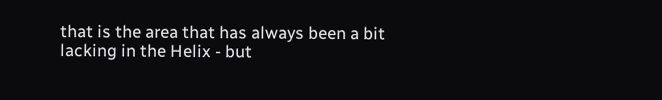that is the area that has always been a bit lacking in the Helix - but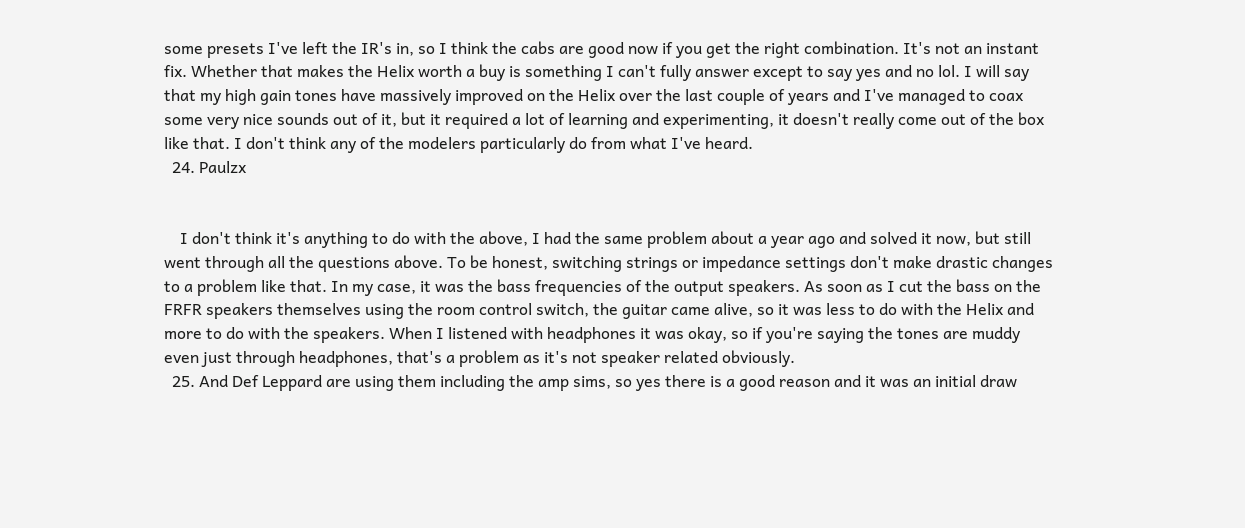some presets I've left the IR's in, so I think the cabs are good now if you get the right combination. It's not an instant fix. Whether that makes the Helix worth a buy is something I can't fully answer except to say yes and no lol. I will say that my high gain tones have massively improved on the Helix over the last couple of years and I've managed to coax some very nice sounds out of it, but it required a lot of learning and experimenting, it doesn't really come out of the box like that. I don't think any of the modelers particularly do from what I've heard.
  24. Paulzx


    I don't think it's anything to do with the above, I had the same problem about a year ago and solved it now, but still went through all the questions above. To be honest, switching strings or impedance settings don't make drastic changes to a problem like that. In my case, it was the bass frequencies of the output speakers. As soon as I cut the bass on the FRFR speakers themselves using the room control switch, the guitar came alive, so it was less to do with the Helix and more to do with the speakers. When I listened with headphones it was okay, so if you're saying the tones are muddy even just through headphones, that's a problem as it's not speaker related obviously.
  25. And Def Leppard are using them including the amp sims, so yes there is a good reason and it was an initial draw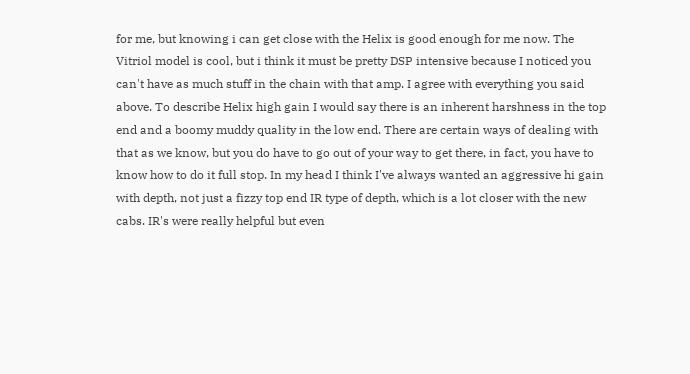for me, but knowing i can get close with the Helix is good enough for me now. The Vitriol model is cool, but i think it must be pretty DSP intensive because I noticed you can't have as much stuff in the chain with that amp. I agree with everything you said above. To describe Helix high gain I would say there is an inherent harshness in the top end and a boomy muddy quality in the low end. There are certain ways of dealing with that as we know, but you do have to go out of your way to get there, in fact, you have to know how to do it full stop. In my head I think I've always wanted an aggressive hi gain with depth, not just a fizzy top end IR type of depth, which is a lot closer with the new cabs. IR's were really helpful but even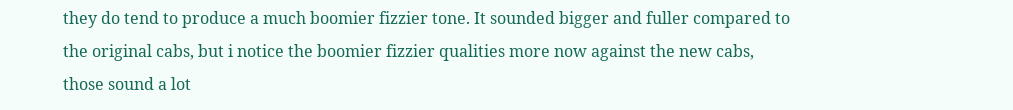they do tend to produce a much boomier fizzier tone. It sounded bigger and fuller compared to the original cabs, but i notice the boomier fizzier qualities more now against the new cabs, those sound a lot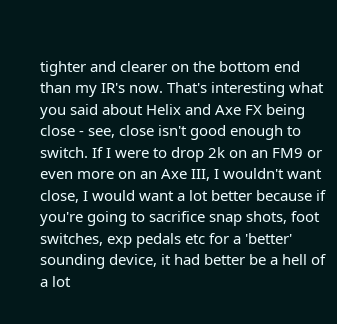tighter and clearer on the bottom end than my IR's now. That's interesting what you said about Helix and Axe FX being close - see, close isn't good enough to switch. If I were to drop 2k on an FM9 or even more on an Axe III, I wouldn't want close, I would want a lot better because if you're going to sacrifice snap shots, foot switches, exp pedals etc for a 'better' sounding device, it had better be a hell of a lot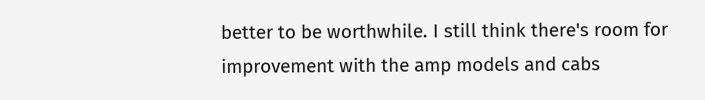better to be worthwhile. I still think there's room for improvement with the amp models and cabs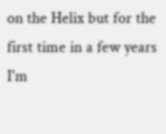on the Helix but for the first time in a few years I'm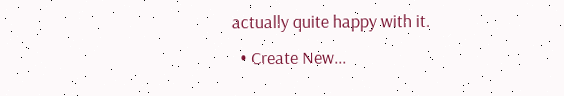actually quite happy with it.
  • Create New...